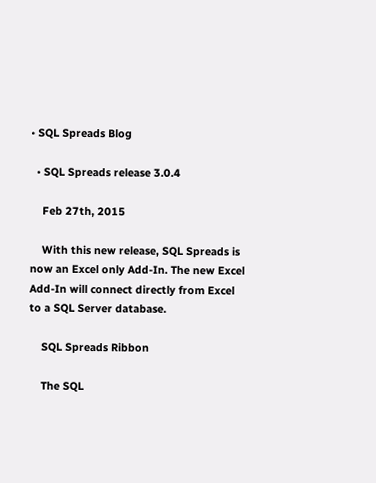• SQL Spreads Blog

  • SQL Spreads release 3.0.4

    Feb 27th, 2015

    With this new release, SQL Spreads is now an Excel only Add-In. The new Excel Add-In will connect directly from Excel to a SQL Server database.

    SQL Spreads Ribbon

    The SQL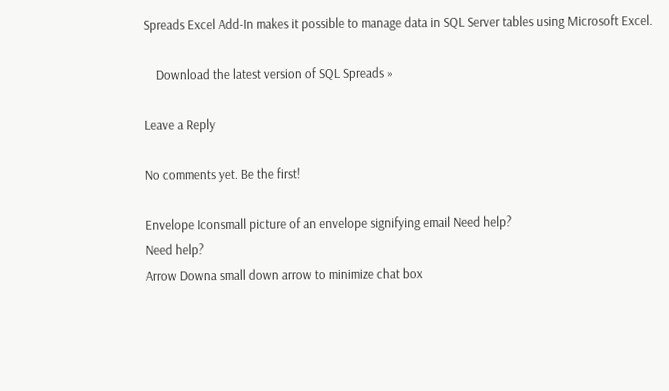Spreads Excel Add-In makes it possible to manage data in SQL Server tables using Microsoft Excel.

    Download the latest version of SQL Spreads »

Leave a Reply

No comments yet. Be the first!

Envelope Iconsmall picture of an envelope signifying email Need help?
Need help?
Arrow Downa small down arrow to minimize chat box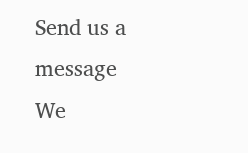Send us a message
We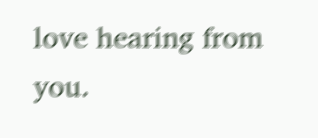love hearing from you.